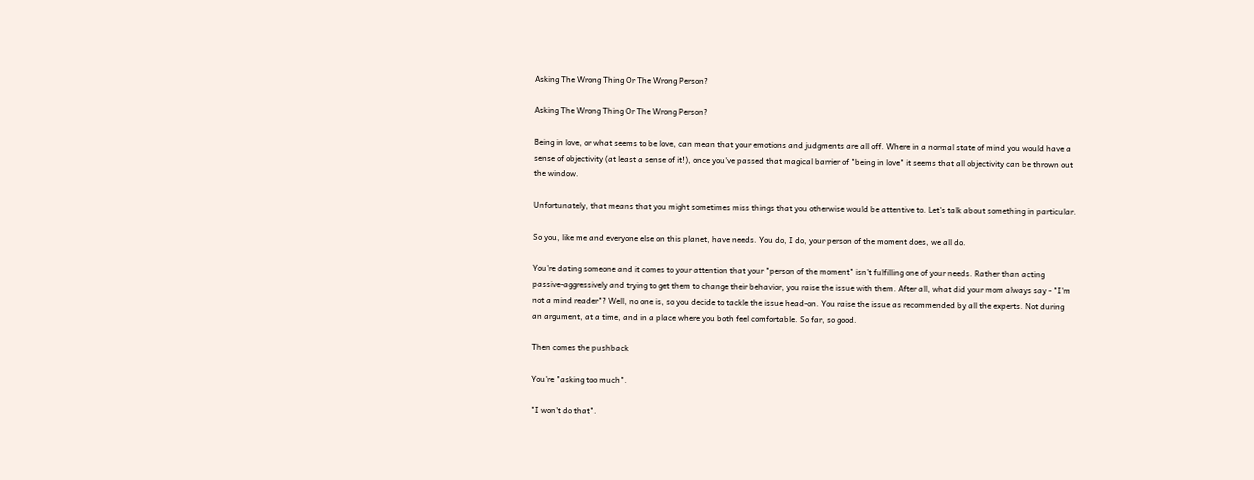Asking The Wrong Thing Or The Wrong Person?

Asking The Wrong Thing Or The Wrong Person?

Being in love, or what seems to be love, can mean that your emotions and judgments are all off. Where in a normal state of mind you would have a sense of objectivity (at least a sense of it!), once you've passed that magical barrier of "being in love" it seems that all objectivity can be thrown out the window.

Unfortunately, that means that you might sometimes miss things that you otherwise would be attentive to. Let's talk about something in particular.

So you, like me and everyone else on this planet, have needs. You do, I do, your person of the moment does, we all do.

You're dating someone and it comes to your attention that your "person of the moment" isn't fulfilling one of your needs. Rather than acting passive-aggressively and trying to get them to change their behavior, you raise the issue with them. After all, what did your mom always say - "I'm not a mind reader"? Well, no one is, so you decide to tackle the issue head-on. You raise the issue as recommended by all the experts. Not during an argument, at a time, and in a place where you both feel comfortable. So far, so good.

Then comes the pushback

You're "asking too much".

"I won't do that".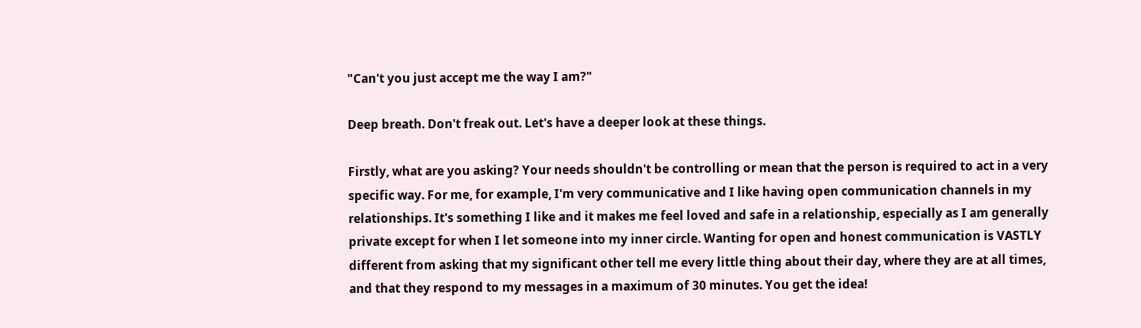"Can't you just accept me the way I am?"

Deep breath. Don't freak out. Let's have a deeper look at these things.

Firstly, what are you asking? Your needs shouldn't be controlling or mean that the person is required to act in a very specific way. For me, for example, I'm very communicative and I like having open communication channels in my relationships. It's something I like and it makes me feel loved and safe in a relationship, especially as I am generally private except for when I let someone into my inner circle. Wanting for open and honest communication is VASTLY different from asking that my significant other tell me every little thing about their day, where they are at all times, and that they respond to my messages in a maximum of 30 minutes. You get the idea!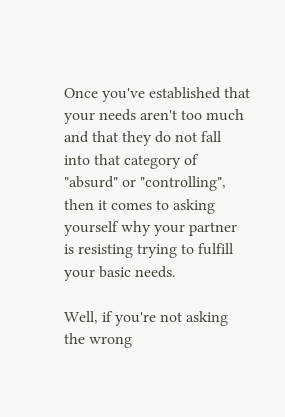Once you've established that your needs aren't too much and that they do not fall into that category of "absurd" or "controlling", then it comes to asking yourself why your partner is resisting trying to fulfill your basic needs.

Well, if you're not asking the wrong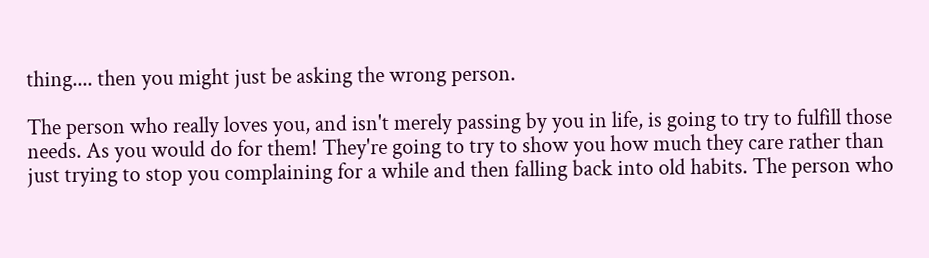thing.... then you might just be asking the wrong person.

The person who really loves you, and isn't merely passing by you in life, is going to try to fulfill those needs. As you would do for them! They're going to try to show you how much they care rather than just trying to stop you complaining for a while and then falling back into old habits. The person who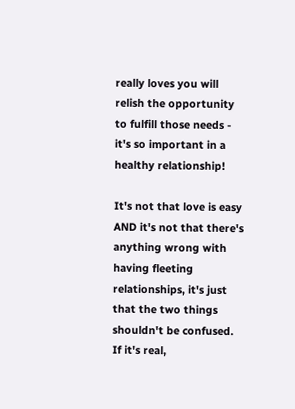really loves you will relish the opportunity to fulfill those needs - it's so important in a healthy relationship!

It's not that love is easy AND it's not that there's anything wrong with having fleeting relationships, it's just that the two things shouldn't be confused. If it's real,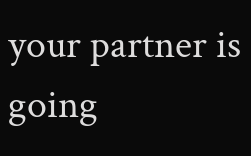your partner is going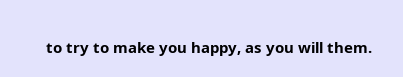to try to make you happy, as you will them.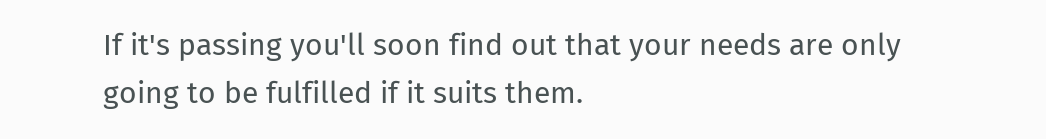If it's passing you'll soon find out that your needs are only going to be fulfilled if it suits them.